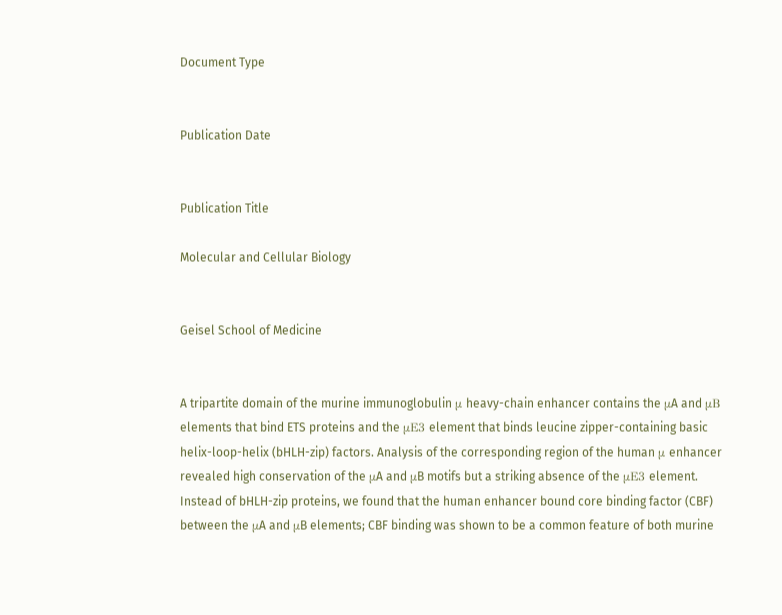Document Type


Publication Date


Publication Title

Molecular and Cellular Biology


Geisel School of Medicine


A tripartite domain of the murine immunoglobulin μ heavy-chain enhancer contains the μA and μB elements that bind ETS proteins and the μE3 element that binds leucine zipper-containing basic helix-loop-helix (bHLH-zip) factors. Analysis of the corresponding region of the human μ enhancer revealed high conservation of the μA and μB motifs but a striking absence of the μE3 element. Instead of bHLH-zip proteins, we found that the human enhancer bound core binding factor (CBF) between the μA and μB elements; CBF binding was shown to be a common feature of both murine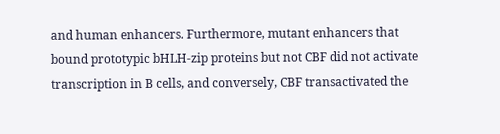and human enhancers. Furthermore, mutant enhancers that bound prototypic bHLH-zip proteins but not CBF did not activate transcription in B cells, and conversely, CBF transactivated the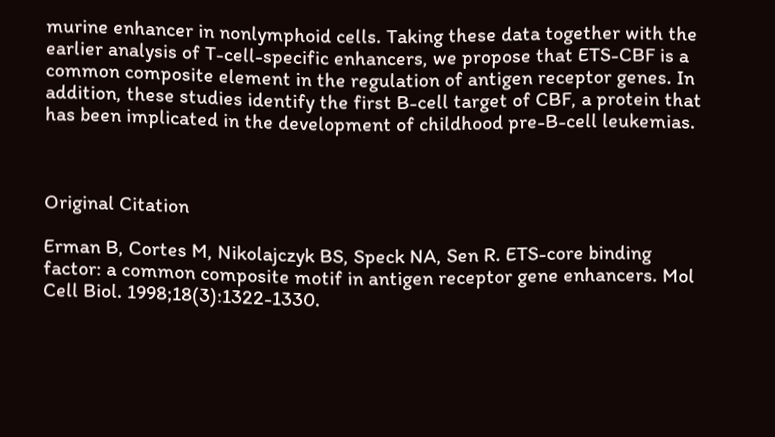murine enhancer in nonlymphoid cells. Taking these data together with the earlier analysis of T-cell-specific enhancers, we propose that ETS-CBF is a common composite element in the regulation of antigen receptor genes. In addition, these studies identify the first B-cell target of CBF, a protein that has been implicated in the development of childhood pre-B-cell leukemias.



Original Citation

Erman B, Cortes M, Nikolajczyk BS, Speck NA, Sen R. ETS-core binding factor: a common composite motif in antigen receptor gene enhancers. Mol Cell Biol. 1998;18(3):1322-1330.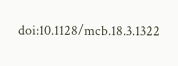doi:10.1128/mcb.18.3.1322